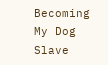Becoming My Dog Slave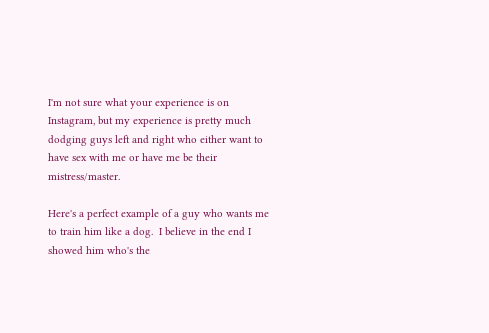I'm not sure what your experience is on Instagram, but my experience is pretty much dodging guys left and right who either want to have sex with me or have me be their mistress/master.

Here's a perfect example of a guy who wants me to train him like a dog.  I believe in the end I showed him who's the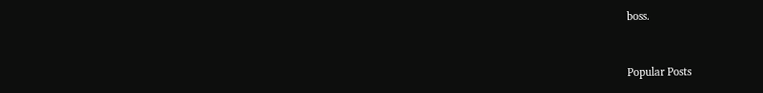boss.



Popular Posts